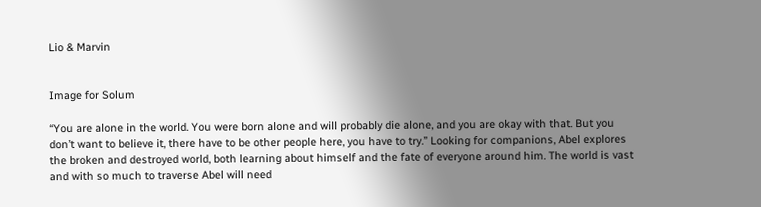Lio & Marvin


Image for Solum

“You are alone in the world. You were born alone and will probably die alone, and you are okay with that. But you don’t want to believe it, there have to be other people here, you have to try.” Looking for companions, Abel explores the broken and destroyed world, both learning about himself and the fate of everyone around him. The world is vast and with so much to traverse Abel will need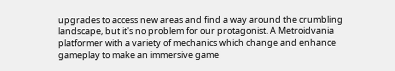upgrades to access new areas and find a way around the crumbling landscape, but it's no problem for our protagonist. A Metroidvania platformer with a variety of mechanics which change and enhance gameplay to make an immersive game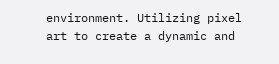environment. Utilizing pixel art to create a dynamic and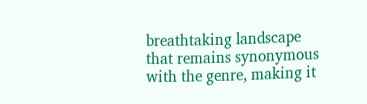breathtaking landscape that remains synonymous with the genre, making it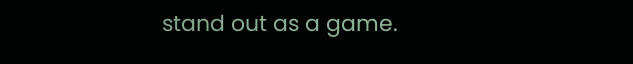stand out as a game.